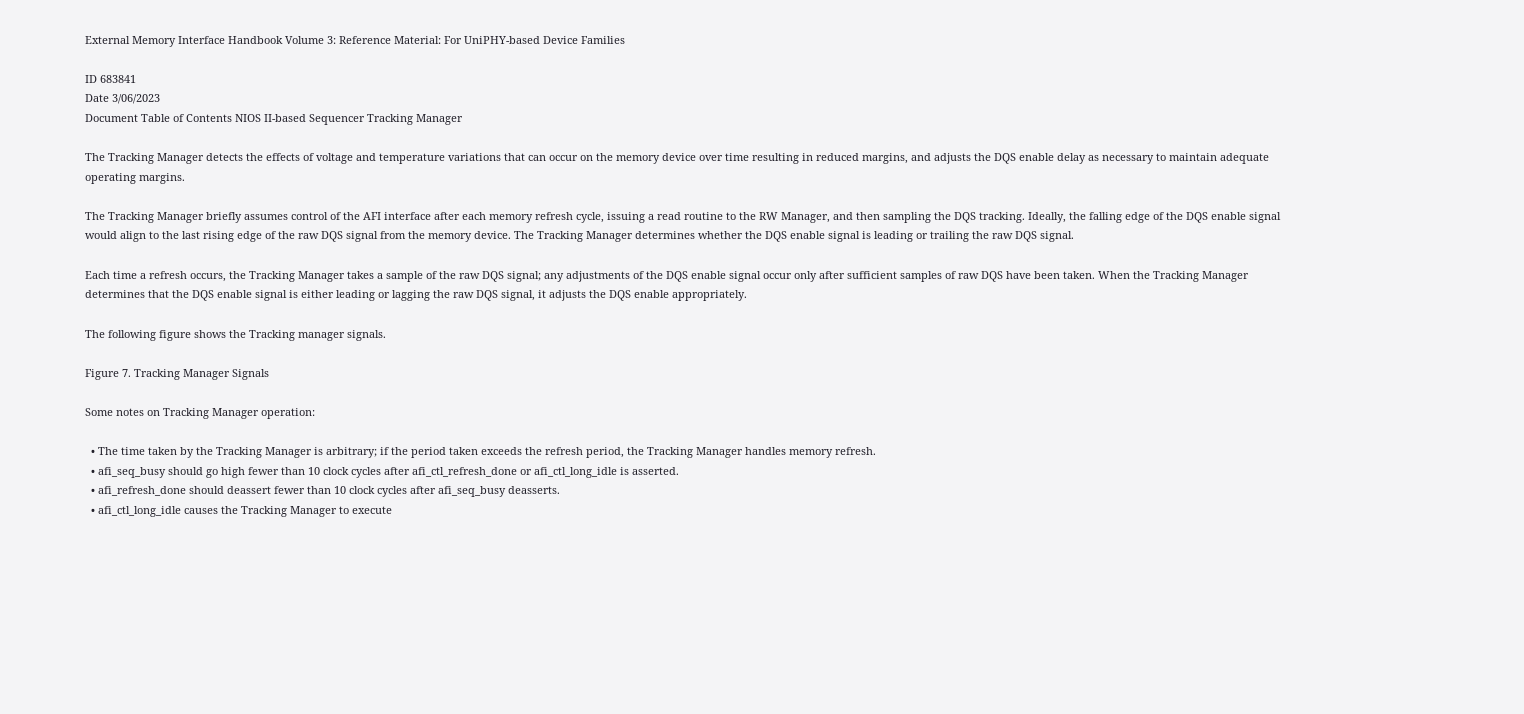External Memory Interface Handbook Volume 3: Reference Material: For UniPHY-based Device Families

ID 683841
Date 3/06/2023
Document Table of Contents NIOS II-based Sequencer Tracking Manager

The Tracking Manager detects the effects of voltage and temperature variations that can occur on the memory device over time resulting in reduced margins, and adjusts the DQS enable delay as necessary to maintain adequate operating margins.

The Tracking Manager briefly assumes control of the AFI interface after each memory refresh cycle, issuing a read routine to the RW Manager, and then sampling the DQS tracking. Ideally, the falling edge of the DQS enable signal would align to the last rising edge of the raw DQS signal from the memory device. The Tracking Manager determines whether the DQS enable signal is leading or trailing the raw DQS signal.

Each time a refresh occurs, the Tracking Manager takes a sample of the raw DQS signal; any adjustments of the DQS enable signal occur only after sufficient samples of raw DQS have been taken. When the Tracking Manager determines that the DQS enable signal is either leading or lagging the raw DQS signal, it adjusts the DQS enable appropriately.

The following figure shows the Tracking manager signals.

Figure 7. Tracking Manager Signals

Some notes on Tracking Manager operation:

  • The time taken by the Tracking Manager is arbitrary; if the period taken exceeds the refresh period, the Tracking Manager handles memory refresh.
  • afi_seq_busy should go high fewer than 10 clock cycles after afi_ctl_refresh_done or afi_ctl_long_idle is asserted.
  • afi_refresh_done should deassert fewer than 10 clock cycles after afi_seq_busy deasserts.
  • afi_ctl_long_idle causes the Tracking Manager to execute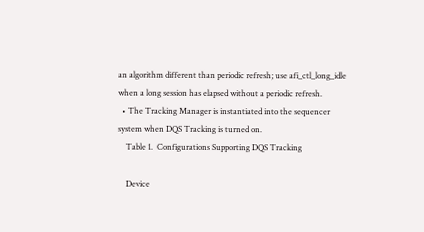an algorithm different than periodic refresh; use afi_ctl_long_idle when a long session has elapsed without a periodic refresh.
  • The Tracking Manager is instantiated into the sequencer system when DQS Tracking is turned on.
    Table 1.  Configurations Supporting DQS Tracking

    Device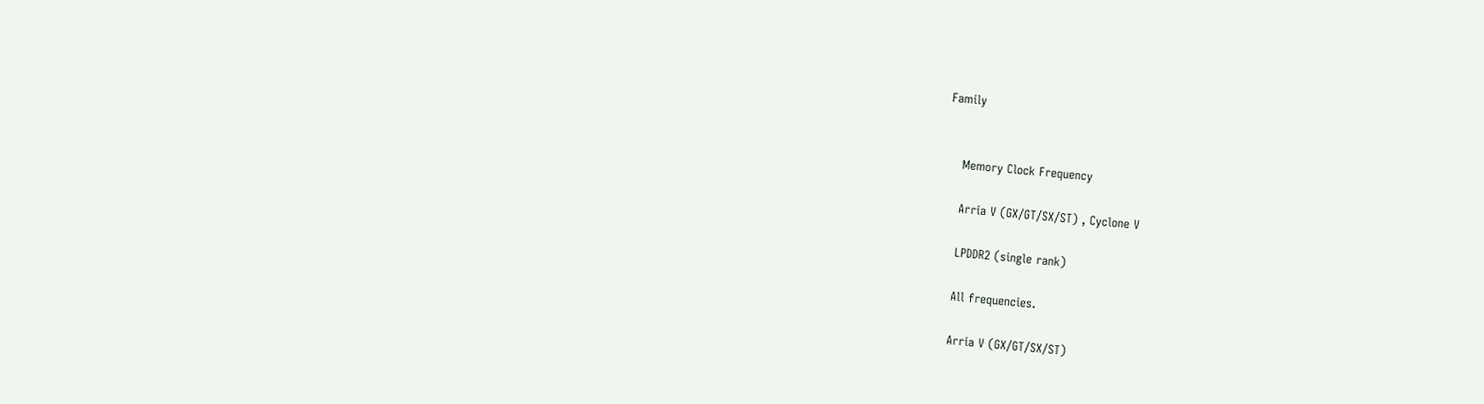Family


    Memory Clock Frequency

    Arria V (GX/GT/SX/ST) , Cyclone V

    LPDDR2 (single rank)

    All frequencies.

    Arria V (GX/GT/SX/ST)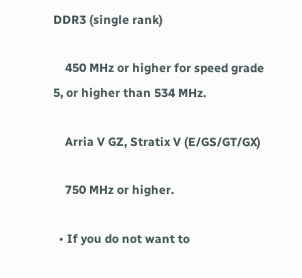DDR3 (single rank)

    450 MHz or higher for speed grade 5, or higher than 534 MHz.

    Arria V GZ, Stratix V (E/GS/GT/GX)

    750 MHz or higher.

  • If you do not want to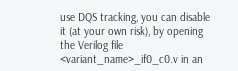use DQS tracking, you can disable it (at your own risk), by opening the Verilog file <variant_name>_if0_c0.v in an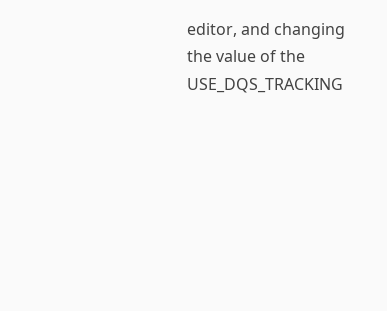editor, and changing the value of the USE_DQS_TRACKING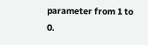parameter from 1 to 0.